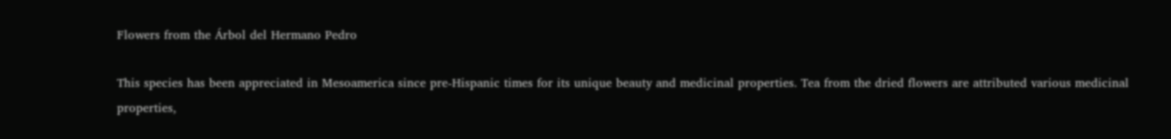Flowers from the Árbol del Hermano Pedro

This species has been appreciated in Mesoamerica since pre-Hispanic times for its unique beauty and medicinal properties. Tea from the dried flowers are attributed various medicinal properties,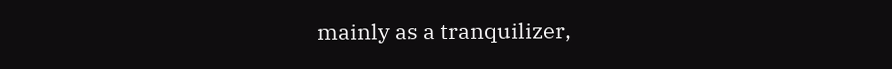mainly as a tranquilizer,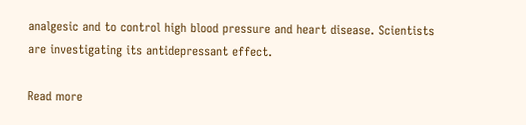analgesic and to control high blood pressure and heart disease. Scientists are investigating its antidepressant effect.

Read more